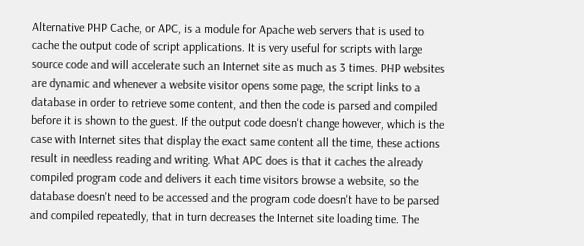Alternative PHP Cache, or APC, is a module for Apache web servers that is used to cache the output code of script applications. It is very useful for scripts with large source code and will accelerate such an Internet site as much as 3 times. PHP websites are dynamic and whenever a website visitor opens some page, the script links to a database in order to retrieve some content, and then the code is parsed and compiled before it is shown to the guest. If the output code doesn't change however, which is the case with Internet sites that display the exact same content all the time, these actions result in needless reading and writing. What APC does is that it caches the already compiled program code and delivers it each time visitors browse a website, so the database doesn't need to be accessed and the program code doesn't have to be parsed and compiled repeatedly, that in turn decreases the Internet site loading time. The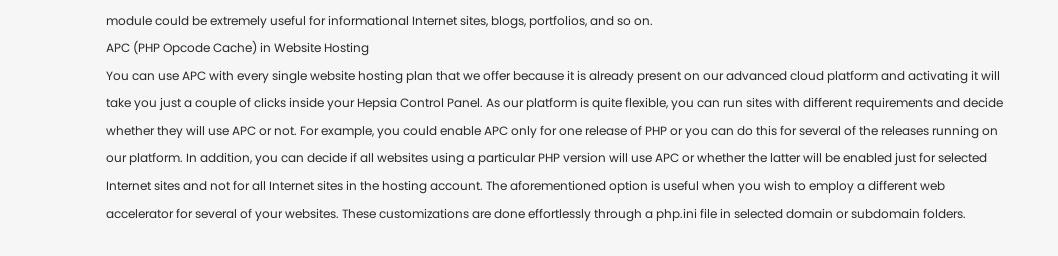module could be extremely useful for informational Internet sites, blogs, portfolios, and so on.
APC (PHP Opcode Cache) in Website Hosting
You can use APC with every single website hosting plan that we offer because it is already present on our advanced cloud platform and activating it will take you just a couple of clicks inside your Hepsia Control Panel. As our platform is quite flexible, you can run sites with different requirements and decide whether they will use APC or not. For example, you could enable APC only for one release of PHP or you can do this for several of the releases running on our platform. In addition, you can decide if all websites using a particular PHP version will use APC or whether the latter will be enabled just for selected Internet sites and not for all Internet sites in the hosting account. The aforementioned option is useful when you wish to employ a different web accelerator for several of your websites. These customizations are done effortlessly through a php.ini file in selected domain or subdomain folders.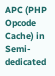APC (PHP Opcode Cache) in Semi-dedicated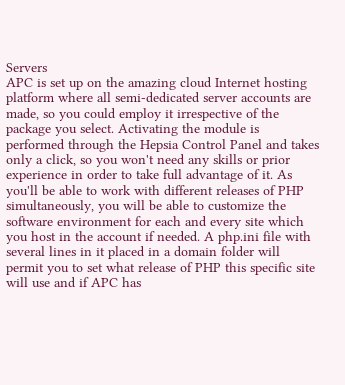Servers
APC is set up on the amazing cloud Internet hosting platform where all semi-dedicated server accounts are made, so you could employ it irrespective of the package you select. Activating the module is performed through the Hepsia Control Panel and takes only a click, so you won't need any skills or prior experience in order to take full advantage of it. As you'll be able to work with different releases of PHP simultaneously, you will be able to customize the software environment for each and every site which you host in the account if needed. A php.ini file with several lines in it placed in a domain folder will permit you to set what release of PHP this specific site will use and if APC has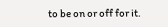to be on or off for it.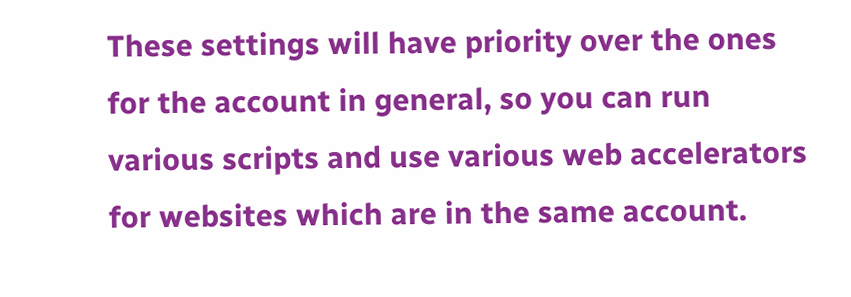These settings will have priority over the ones for the account in general, so you can run various scripts and use various web accelerators for websites which are in the same account.